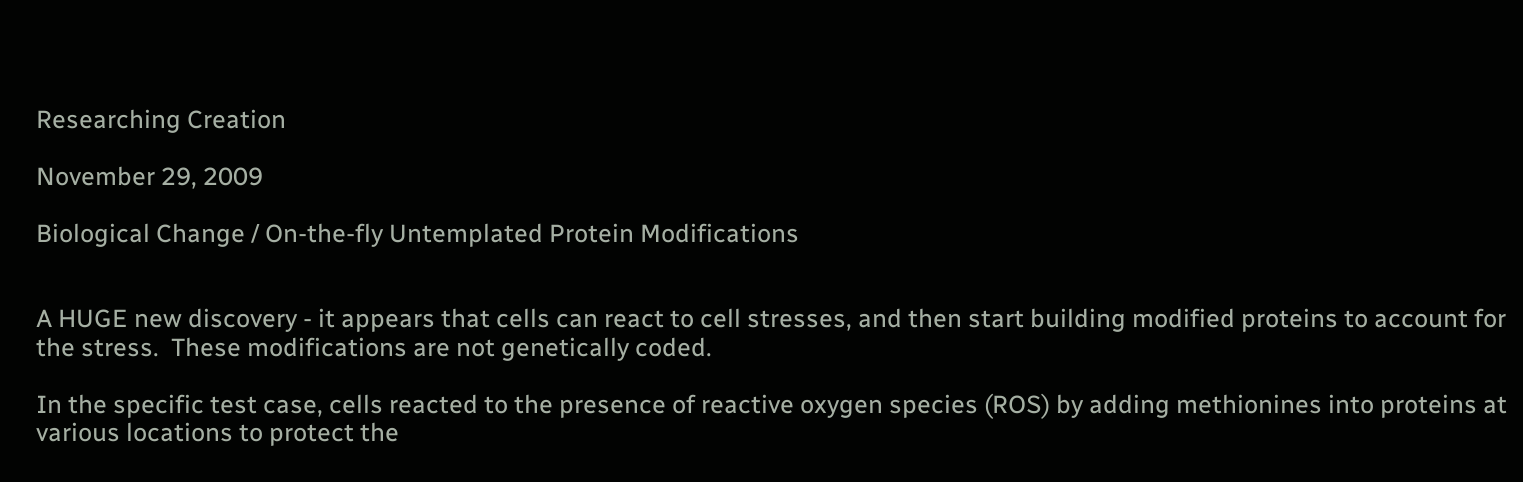Researching Creation

November 29, 2009

Biological Change / On-the-fly Untemplated Protein Modifications


A HUGE new discovery - it appears that cells can react to cell stresses, and then start building modified proteins to account for the stress.  These modifications are not genetically coded.

In the specific test case, cells reacted to the presence of reactive oxygen species (ROS) by adding methionines into proteins at various locations to protect the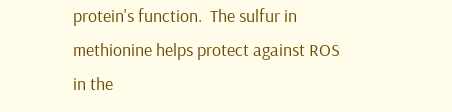protein's function.  The sulfur in methionine helps protect against ROS in the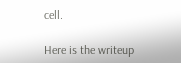cell.

Here is the writeup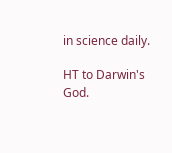in science daily.

HT to Darwin's God.